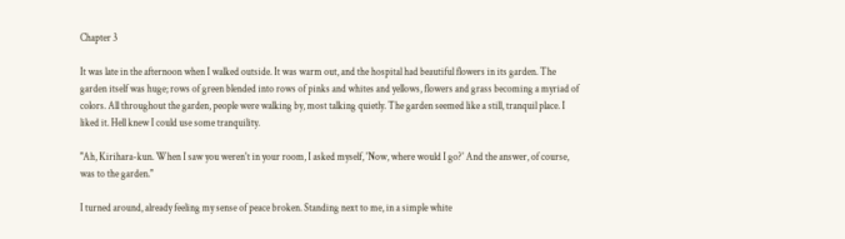Chapter 3

It was late in the afternoon when I walked outside. It was warm out, and the hospital had beautiful flowers in its garden. The garden itself was huge; rows of green blended into rows of pinks and whites and yellows, flowers and grass becoming a myriad of colors. All throughout the garden, people were walking by, most talking quietly. The garden seemed like a still, tranquil place. I liked it. Hell knew I could use some tranquility.

"Ah, Kirihara-kun. When I saw you weren't in your room, I asked myself, 'Now, where would I go?' And the answer, of course, was to the garden."

I turned around, already feeling my sense of peace broken. Standing next to me, in a simple white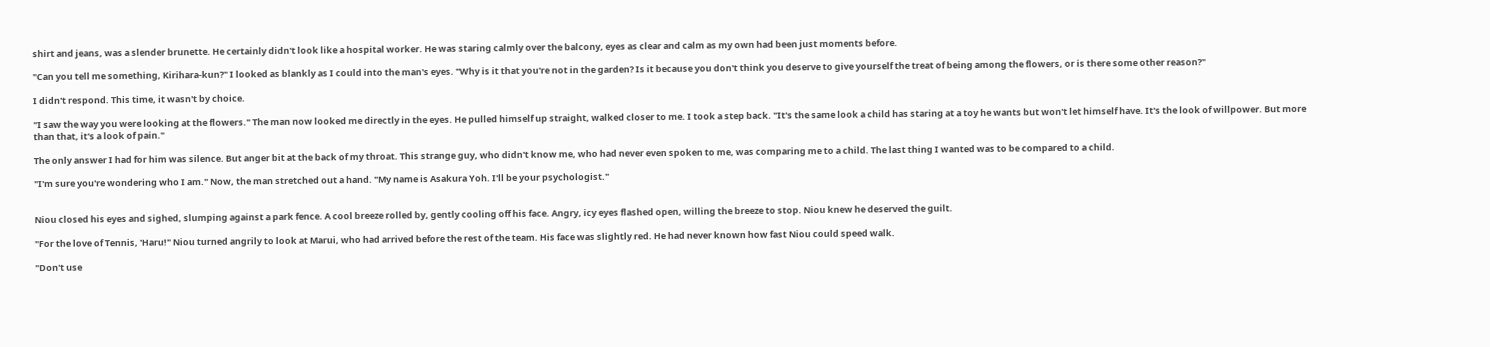shirt and jeans, was a slender brunette. He certainly didn't look like a hospital worker. He was staring calmly over the balcony, eyes as clear and calm as my own had been just moments before.

"Can you tell me something, Kirihara-kun?" I looked as blankly as I could into the man's eyes. "Why is it that you're not in the garden? Is it because you don't think you deserve to give yourself the treat of being among the flowers, or is there some other reason?"

I didn't respond. This time, it wasn't by choice.

"I saw the way you were looking at the flowers." The man now looked me directly in the eyes. He pulled himself up straight, walked closer to me. I took a step back. "It's the same look a child has staring at a toy he wants but won't let himself have. It's the look of willpower. But more than that, it's a look of pain."

The only answer I had for him was silence. But anger bit at the back of my throat. This strange guy, who didn't know me, who had never even spoken to me, was comparing me to a child. The last thing I wanted was to be compared to a child.

"I'm sure you're wondering who I am." Now, the man stretched out a hand. "My name is Asakura Yoh. I'll be your psychologist."


Niou closed his eyes and sighed, slumping against a park fence. A cool breeze rolled by, gently cooling off his face. Angry, icy eyes flashed open, willing the breeze to stop. Niou knew he deserved the guilt.

"For the love of Tennis, 'Haru!" Niou turned angrily to look at Marui, who had arrived before the rest of the team. His face was slightly red. He had never known how fast Niou could speed walk.

"Don't use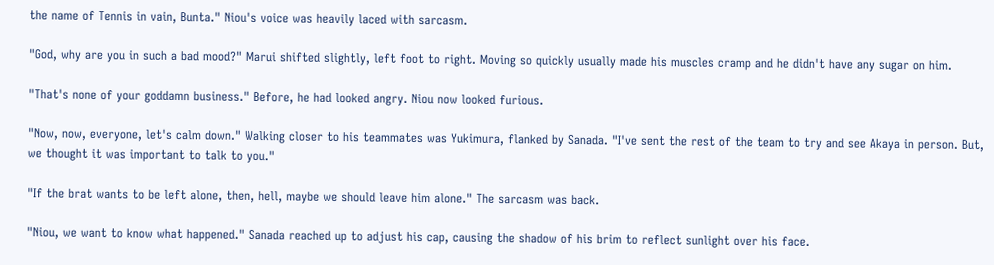the name of Tennis in vain, Bunta." Niou's voice was heavily laced with sarcasm.

"God, why are you in such a bad mood?" Marui shifted slightly, left foot to right. Moving so quickly usually made his muscles cramp and he didn't have any sugar on him.

"That's none of your goddamn business." Before, he had looked angry. Niou now looked furious.

"Now, now, everyone, let's calm down." Walking closer to his teammates was Yukimura, flanked by Sanada. "I've sent the rest of the team to try and see Akaya in person. But, we thought it was important to talk to you."

"If the brat wants to be left alone, then, hell, maybe we should leave him alone." The sarcasm was back.

"Niou, we want to know what happened." Sanada reached up to adjust his cap, causing the shadow of his brim to reflect sunlight over his face.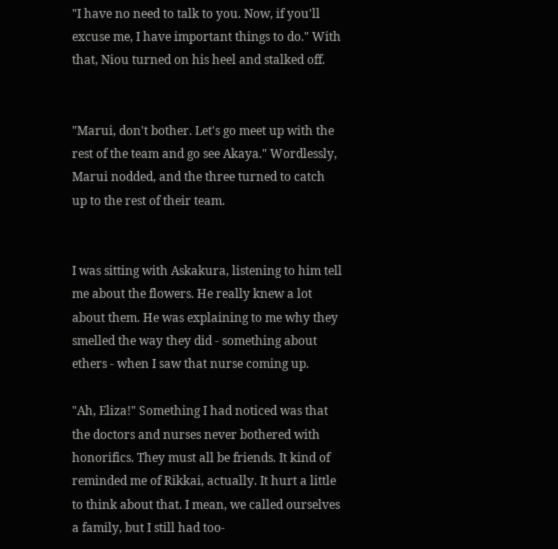"I have no need to talk to you. Now, if you'll excuse me, I have important things to do." With that, Niou turned on his heel and stalked off.


"Marui, don't bother. Let's go meet up with the rest of the team and go see Akaya." Wordlessly, Marui nodded, and the three turned to catch up to the rest of their team.


I was sitting with Askakura, listening to him tell me about the flowers. He really knew a lot about them. He was explaining to me why they smelled the way they did - something about ethers - when I saw that nurse coming up.

"Ah, Eliza!" Something I had noticed was that the doctors and nurses never bothered with honorifics. They must all be friends. It kind of reminded me of Rikkai, actually. It hurt a little to think about that. I mean, we called ourselves a family, but I still had too-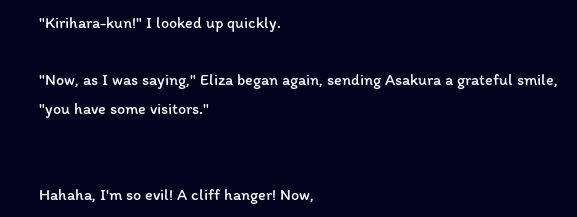"Kirihara-kun!" I looked up quickly.

"Now, as I was saying," Eliza began again, sending Asakura a grateful smile, "you have some visitors."


Hahaha, I'm so evil! A cliff hanger! Now,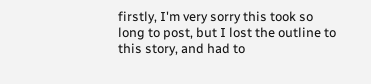firstly, I'm very sorry this took so long to post, but I lost the outline to this story, and had to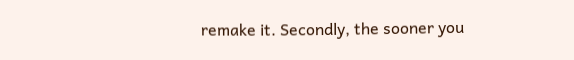remake it. Secondly, the sooner you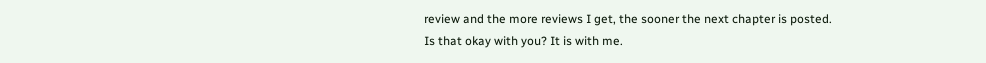review and the more reviews I get, the sooner the next chapter is posted. Is that okay with you? It is with me.